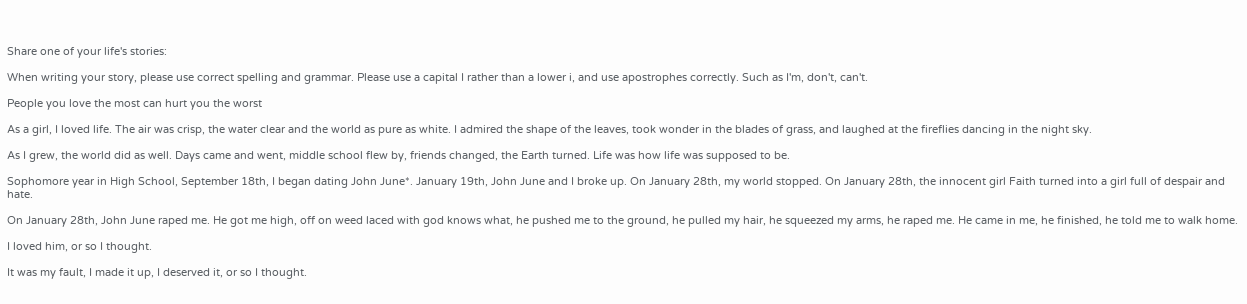Share one of your life's stories:

When writing your story, please use correct spelling and grammar. Please use a capital I rather than a lower i, and use apostrophes correctly. Such as I'm, don't, can't.

People you love the most can hurt you the worst

As a girl, I loved life. The air was crisp, the water clear and the world as pure as white. I admired the shape of the leaves, took wonder in the blades of grass, and laughed at the fireflies dancing in the night sky.

As I grew, the world did as well. Days came and went, middle school flew by, friends changed, the Earth turned. Life was how life was supposed to be.

Sophomore year in High School, September 18th, I began dating John June*. January 19th, John June and I broke up. On January 28th, my world stopped. On January 28th, the innocent girl Faith turned into a girl full of despair and hate.

On January 28th, John June raped me. He got me high, off on weed laced with god knows what, he pushed me to the ground, he pulled my hair, he squeezed my arms, he raped me. He came in me, he finished, he told me to walk home.

I loved him, or so I thought.

It was my fault, I made it up, I deserved it, or so I thought.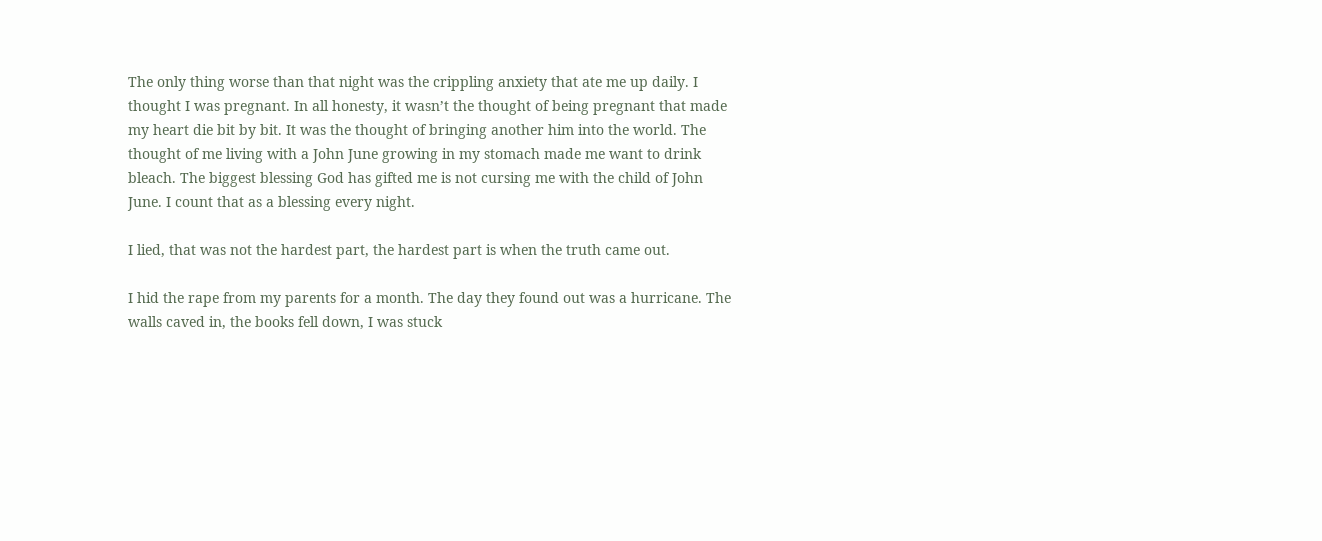The only thing worse than that night was the crippling anxiety that ate me up daily. I thought I was pregnant. In all honesty, it wasn’t the thought of being pregnant that made my heart die bit by bit. It was the thought of bringing another him into the world. The thought of me living with a John June growing in my stomach made me want to drink bleach. The biggest blessing God has gifted me is not cursing me with the child of John June. I count that as a blessing every night.

I lied, that was not the hardest part, the hardest part is when the truth came out.

I hid the rape from my parents for a month. The day they found out was a hurricane. The walls caved in, the books fell down, I was stuck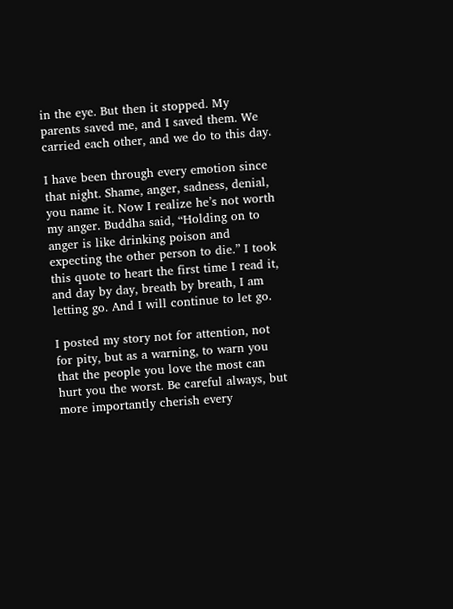in the eye. But then it stopped. My parents saved me, and I saved them. We carried each other, and we do to this day.

I have been through every emotion since that night. Shame, anger, sadness, denial, you name it. Now I realize he’s not worth my anger. Buddha said, “Holding on to anger is like drinking poison and expecting the other person to die.” I took this quote to heart the first time I read it, and day by day, breath by breath, I am letting go. And I will continue to let go.

I posted my story not for attention, not for pity, but as a warning, to warn you that the people you love the most can hurt you the worst. Be careful always, but more importantly cherish every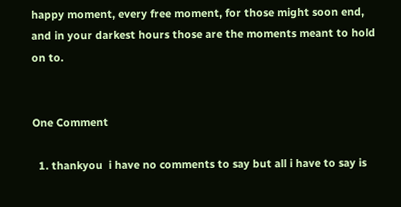happy moment, every free moment, for those might soon end, and in your darkest hours those are the moments meant to hold on to.


One Comment

  1. thankyou  i have no comments to say but all i have to say is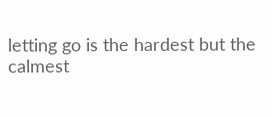letting go is the hardest but the calmest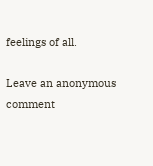feelings of all.

Leave an anonymous comment